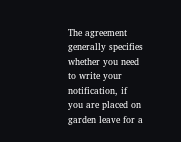The agreement generally specifies whether you need to write your notification, if you are placed on garden leave for a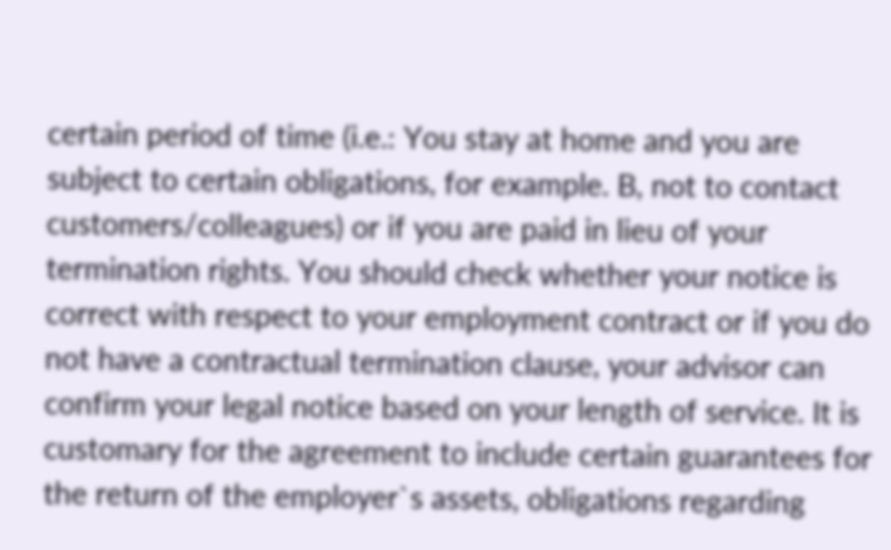certain period of time (i.e.: You stay at home and you are subject to certain obligations, for example. B, not to contact customers/colleagues) or if you are paid in lieu of your termination rights. You should check whether your notice is correct with respect to your employment contract or if you do not have a contractual termination clause, your advisor can confirm your legal notice based on your length of service. It is customary for the agreement to include certain guarantees for the return of the employer`s assets, obligations regarding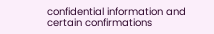confidential information and certain confirmations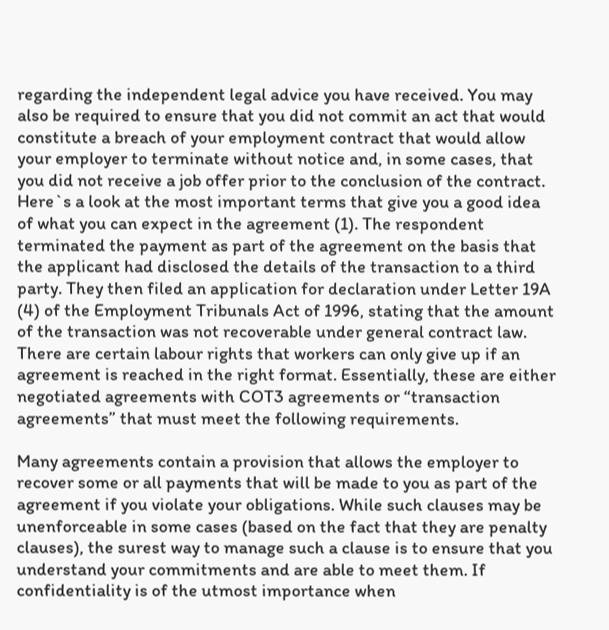regarding the independent legal advice you have received. You may also be required to ensure that you did not commit an act that would constitute a breach of your employment contract that would allow your employer to terminate without notice and, in some cases, that you did not receive a job offer prior to the conclusion of the contract. Here`s a look at the most important terms that give you a good idea of what you can expect in the agreement (1). The respondent terminated the payment as part of the agreement on the basis that the applicant had disclosed the details of the transaction to a third party. They then filed an application for declaration under Letter 19A (4) of the Employment Tribunals Act of 1996, stating that the amount of the transaction was not recoverable under general contract law. There are certain labour rights that workers can only give up if an agreement is reached in the right format. Essentially, these are either negotiated agreements with COT3 agreements or “transaction agreements” that must meet the following requirements.

Many agreements contain a provision that allows the employer to recover some or all payments that will be made to you as part of the agreement if you violate your obligations. While such clauses may be unenforceable in some cases (based on the fact that they are penalty clauses), the surest way to manage such a clause is to ensure that you understand your commitments and are able to meet them. If confidentiality is of the utmost importance when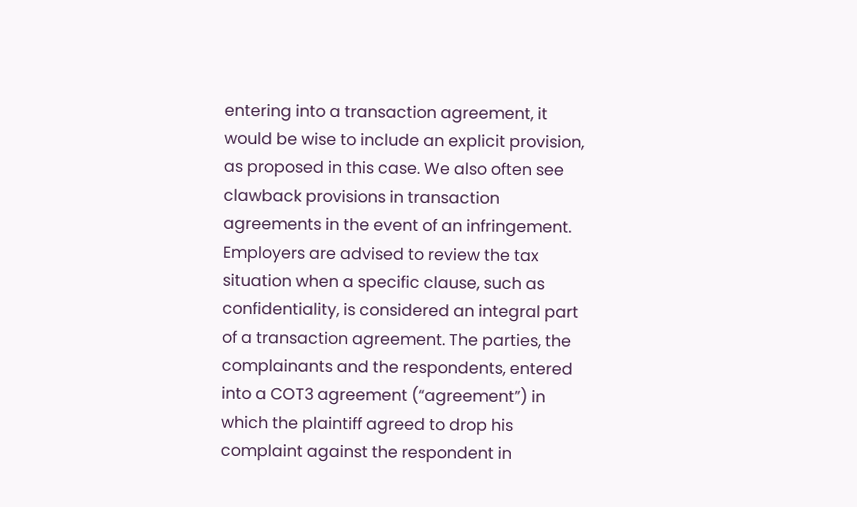entering into a transaction agreement, it would be wise to include an explicit provision, as proposed in this case. We also often see clawback provisions in transaction agreements in the event of an infringement. Employers are advised to review the tax situation when a specific clause, such as confidentiality, is considered an integral part of a transaction agreement. The parties, the complainants and the respondents, entered into a COT3 agreement (“agreement”) in which the plaintiff agreed to drop his complaint against the respondent in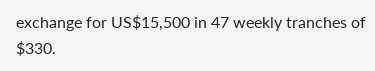exchange for US$15,500 in 47 weekly tranches of $330.